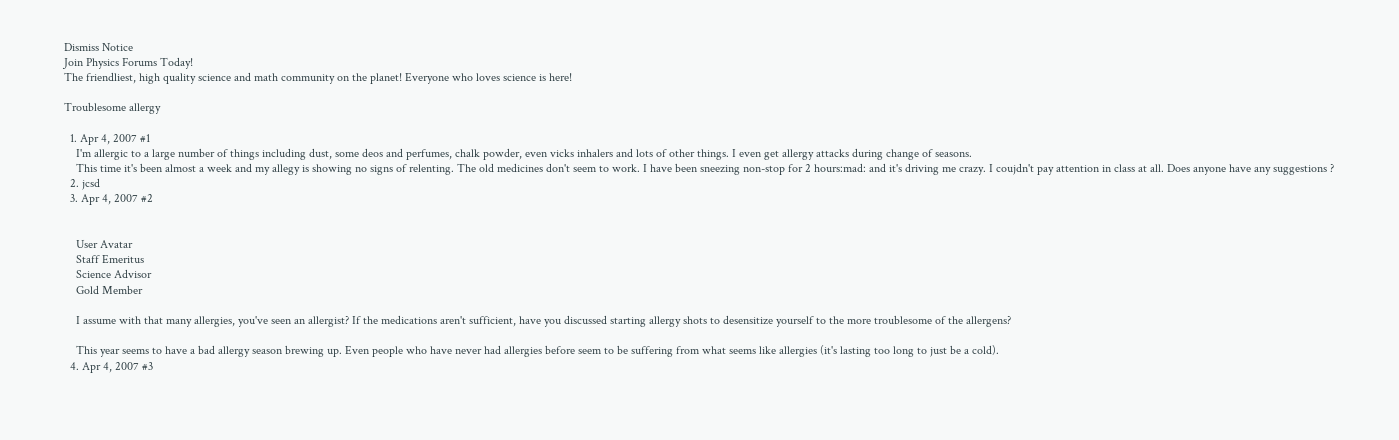Dismiss Notice
Join Physics Forums Today!
The friendliest, high quality science and math community on the planet! Everyone who loves science is here!

Troublesome allergy

  1. Apr 4, 2007 #1
    I'm allergic to a large number of things including dust, some deos and perfumes, chalk powder, even vicks inhalers and lots of other things. I even get allergy attacks during change of seasons.
    This time it's been almost a week and my allegy is showing no signs of relenting. The old medicines don't seem to work. I have been sneezing non-stop for 2 hours:mad: and it's driving me crazy. I coujdn't pay attention in class at all. Does anyone have any suggestions ?
  2. jcsd
  3. Apr 4, 2007 #2


    User Avatar
    Staff Emeritus
    Science Advisor
    Gold Member

    I assume with that many allergies, you've seen an allergist? If the medications aren't sufficient, have you discussed starting allergy shots to desensitize yourself to the more troublesome of the allergens?

    This year seems to have a bad allergy season brewing up. Even people who have never had allergies before seem to be suffering from what seems like allergies (it's lasting too long to just be a cold).
  4. Apr 4, 2007 #3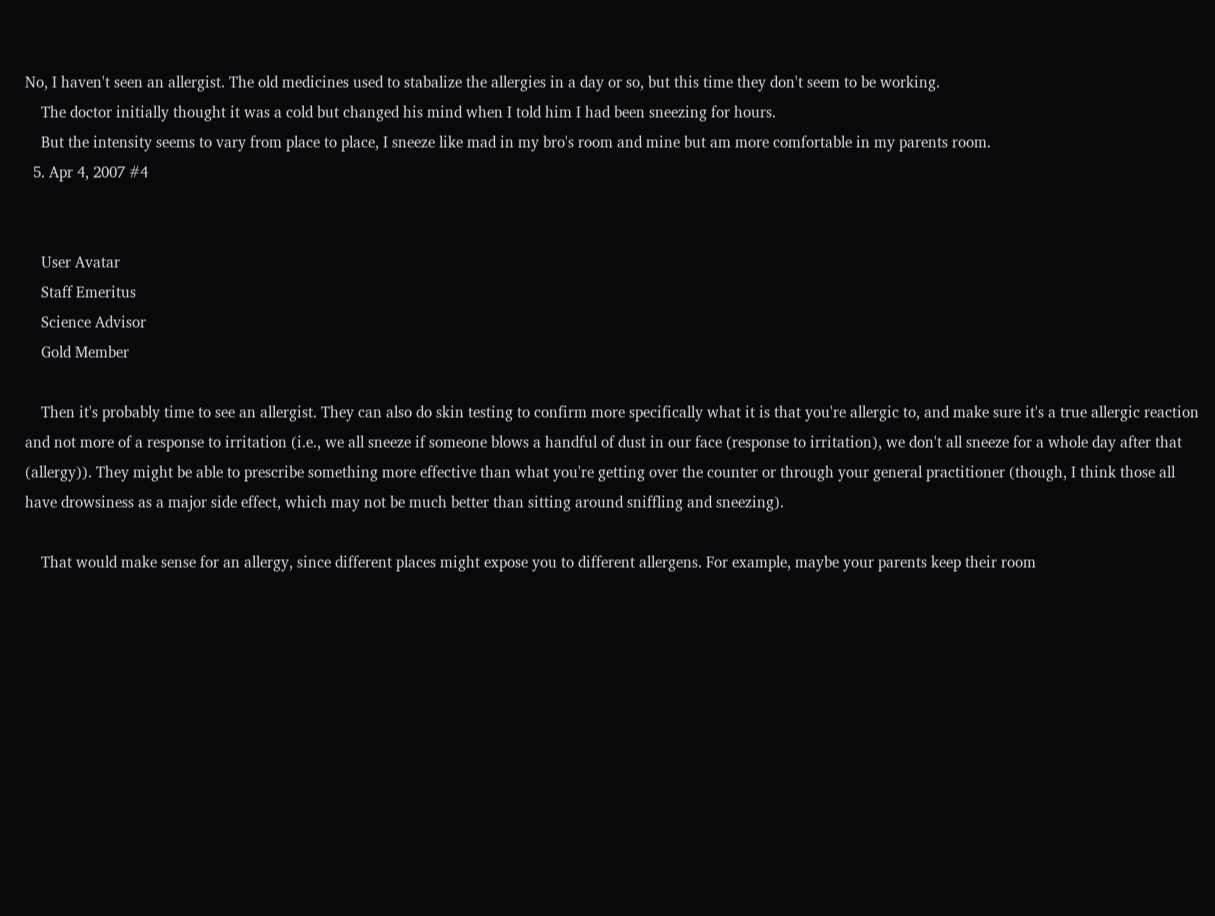No, I haven't seen an allergist. The old medicines used to stabalize the allergies in a day or so, but this time they don't seem to be working.
    The doctor initially thought it was a cold but changed his mind when I told him I had been sneezing for hours.
    But the intensity seems to vary from place to place, I sneeze like mad in my bro's room and mine but am more comfortable in my parents room.
  5. Apr 4, 2007 #4


    User Avatar
    Staff Emeritus
    Science Advisor
    Gold Member

    Then it's probably time to see an allergist. They can also do skin testing to confirm more specifically what it is that you're allergic to, and make sure it's a true allergic reaction and not more of a response to irritation (i.e., we all sneeze if someone blows a handful of dust in our face (response to irritation), we don't all sneeze for a whole day after that (allergy)). They might be able to prescribe something more effective than what you're getting over the counter or through your general practitioner (though, I think those all have drowsiness as a major side effect, which may not be much better than sitting around sniffling and sneezing).

    That would make sense for an allergy, since different places might expose you to different allergens. For example, maybe your parents keep their room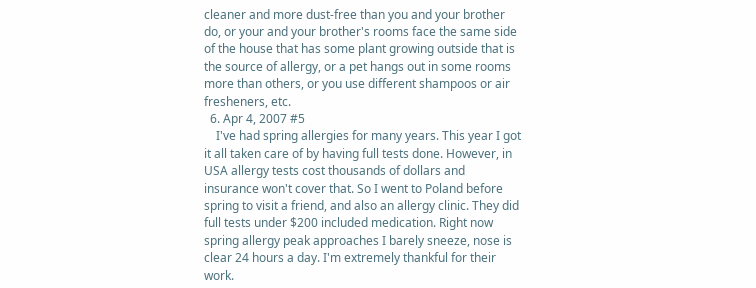cleaner and more dust-free than you and your brother do, or your and your brother's rooms face the same side of the house that has some plant growing outside that is the source of allergy, or a pet hangs out in some rooms more than others, or you use different shampoos or air fresheners, etc.
  6. Apr 4, 2007 #5
    I've had spring allergies for many years. This year I got it all taken care of by having full tests done. However, in USA allergy tests cost thousands of dollars and insurance won't cover that. So I went to Poland before spring to visit a friend, and also an allergy clinic. They did full tests under $200 included medication. Right now spring allergy peak approaches I barely sneeze, nose is clear 24 hours a day. I'm extremely thankful for their work.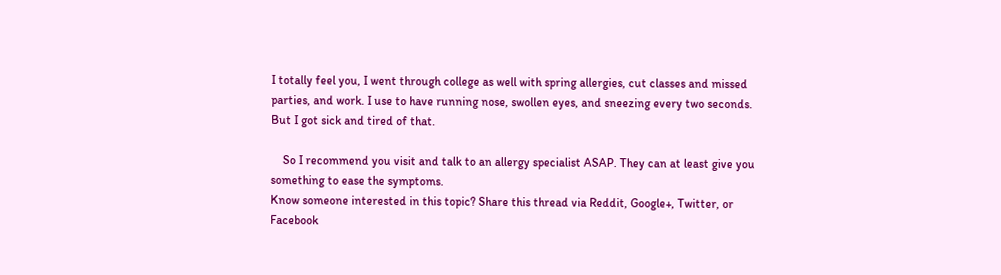I totally feel you, I went through college as well with spring allergies, cut classes and missed parties, and work. I use to have running nose, swollen eyes, and sneezing every two seconds. But I got sick and tired of that.

    So I recommend you visit and talk to an allergy specialist ASAP. They can at least give you something to ease the symptoms.
Know someone interested in this topic? Share this thread via Reddit, Google+, Twitter, or Facebook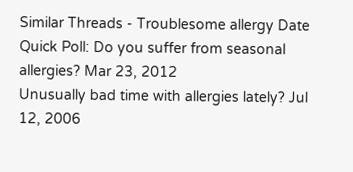Similar Threads - Troublesome allergy Date
Quick Poll: Do you suffer from seasonal allergies? Mar 23, 2012
Unusually bad time with allergies lately? Jul 12, 2006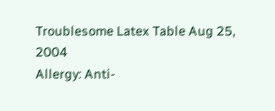Troublesome Latex Table Aug 25, 2004
Allergy: Anti-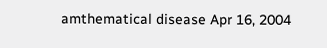amthematical disease Apr 16, 2004